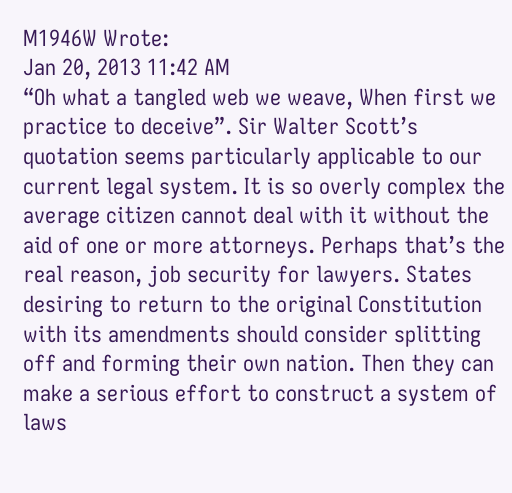M1946W Wrote:
Jan 20, 2013 11:42 AM
“Oh what a tangled web we weave, When first we practice to deceive”. Sir Walter Scott’s quotation seems particularly applicable to our current legal system. It is so overly complex the average citizen cannot deal with it without the aid of one or more attorneys. Perhaps that’s the real reason, job security for lawyers. States desiring to return to the original Constitution with its amendments should consider splitting off and forming their own nation. Then they can make a serious effort to construct a system of laws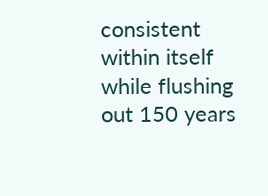consistent within itself while flushing out 150 years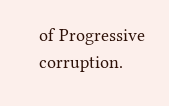of Progressive corruption.